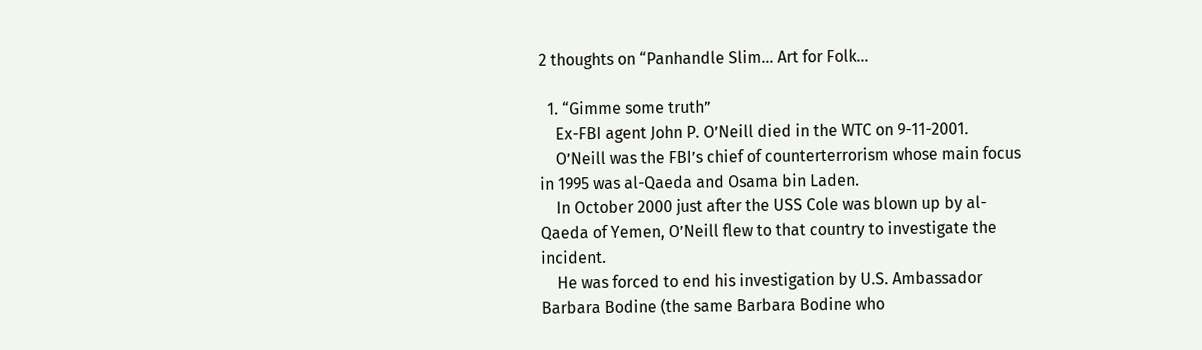2 thoughts on “Panhandle Slim… Art for Folk…

  1. “Gimme some truth”
    Ex-FBI agent John P. O’Neill died in the WTC on 9-11-2001.
    O’Neill was the FBI’s chief of counterterrorism whose main focus in 1995 was al-Qaeda and Osama bin Laden.
    In October 2000 just after the USS Cole was blown up by al-Qaeda of Yemen, O’Neill flew to that country to investigate the incident.
    He was forced to end his investigation by U.S. Ambassador Barbara Bodine (the same Barbara Bodine who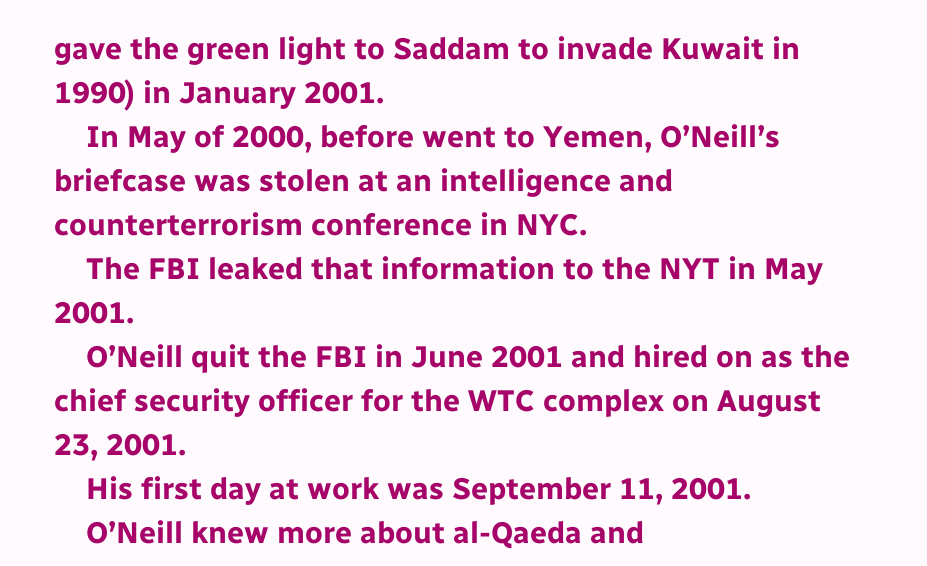gave the green light to Saddam to invade Kuwait in 1990) in January 2001.
    In May of 2000, before went to Yemen, O’Neill’s briefcase was stolen at an intelligence and counterterrorism conference in NYC.
    The FBI leaked that information to the NYT in May 2001.
    O’Neill quit the FBI in June 2001 and hired on as the chief security officer for the WTC complex on August 23, 2001.
    His first day at work was September 11, 2001.
    O’Neill knew more about al-Qaeda and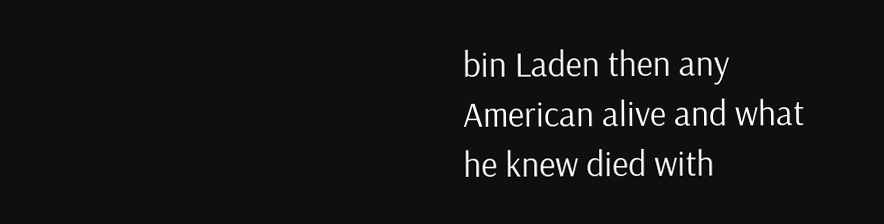bin Laden then any American alive and what he knew died with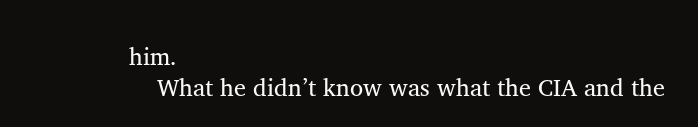him.
    What he didn’t know was what the CIA and the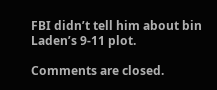FBI didn’t tell him about bin Laden’s 9-11 plot.

Comments are closed.